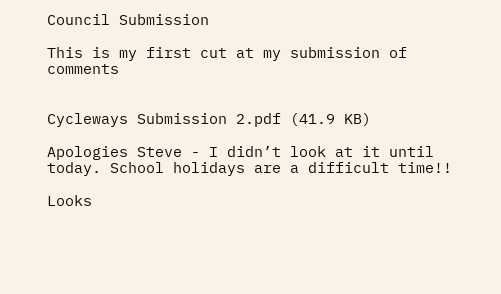Council Submission

This is my first cut at my submission of comments


Cycleways Submission 2.pdf (41.9 KB)

Apologies Steve - I didn’t look at it until today. School holidays are a difficult time!!

Looks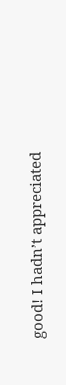good! I hadn’t appreciated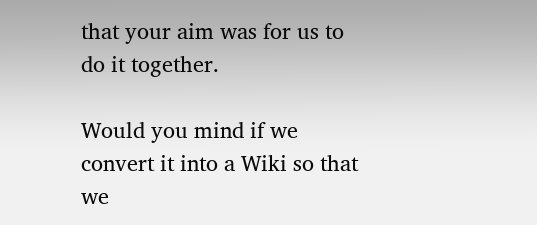that your aim was for us to do it together.

Would you mind if we convert it into a Wiki so that we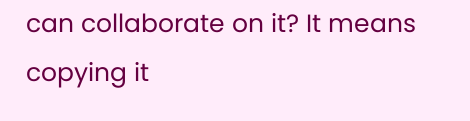can collaborate on it? It means copying it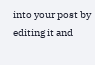into your post by editing it and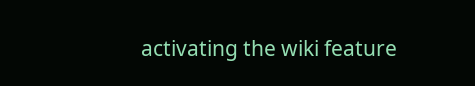activating the wiki feature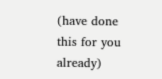(have done this for you already)